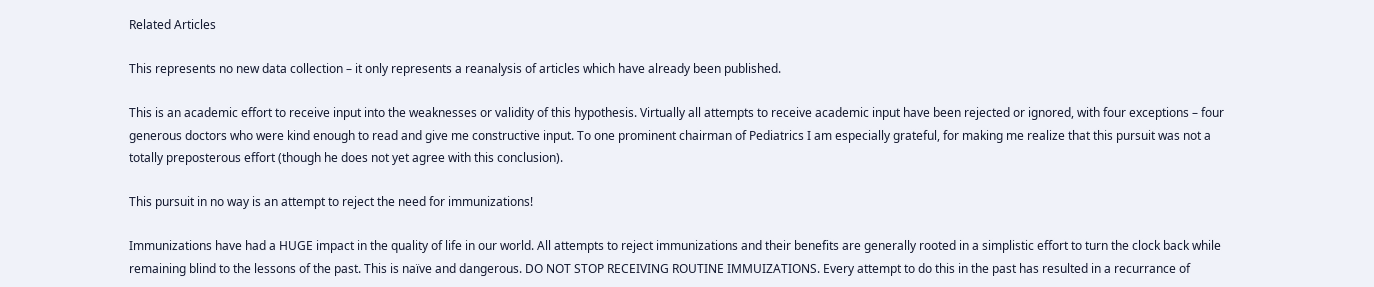Related Articles

This represents no new data collection – it only represents a reanalysis of articles which have already been published.

This is an academic effort to receive input into the weaknesses or validity of this hypothesis. Virtually all attempts to receive academic input have been rejected or ignored, with four exceptions – four generous doctors who were kind enough to read and give me constructive input. To one prominent chairman of Pediatrics I am especially grateful, for making me realize that this pursuit was not a totally preposterous effort (though he does not yet agree with this conclusion).

This pursuit in no way is an attempt to reject the need for immunizations!

Immunizations have had a HUGE impact in the quality of life in our world. All attempts to reject immunizations and their benefits are generally rooted in a simplistic effort to turn the clock back while remaining blind to the lessons of the past. This is naïve and dangerous. DO NOT STOP RECEIVING ROUTINE IMMUIZATIONS. Every attempt to do this in the past has resulted in a recurrance of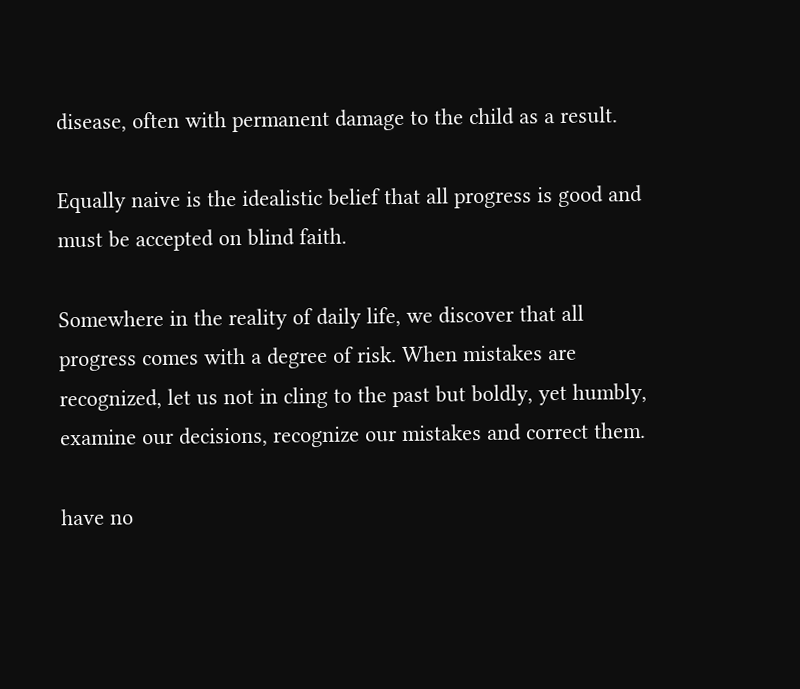disease, often with permanent damage to the child as a result.

Equally naive is the idealistic belief that all progress is good and must be accepted on blind faith.

Somewhere in the reality of daily life, we discover that all progress comes with a degree of risk. When mistakes are recognized, let us not in cling to the past but boldly, yet humbly, examine our decisions, recognize our mistakes and correct them.

have no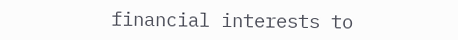financial interests to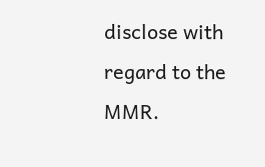disclose with regard to the MMR.